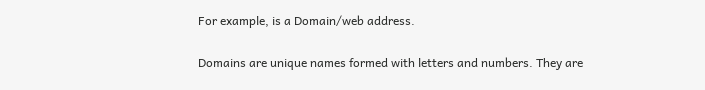For example, is a Domain/web address.

Domains are unique names formed with letters and numbers. They are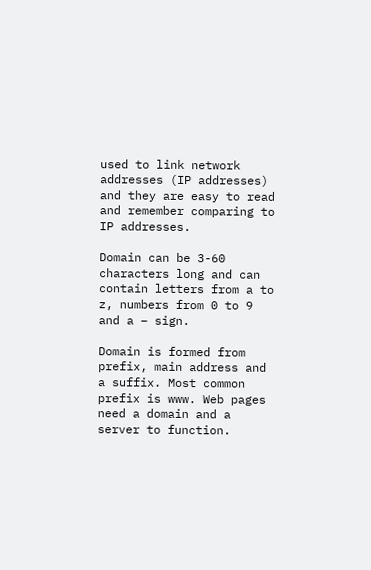used to link network addresses (IP addresses) and they are easy to read and remember comparing to IP addresses.

Domain can be 3-60 characters long and can contain letters from a to z, numbers from 0 to 9 and a – sign.

Domain is formed from prefix, main address and a suffix. Most common prefix is www. Web pages need a domain and a server to function.